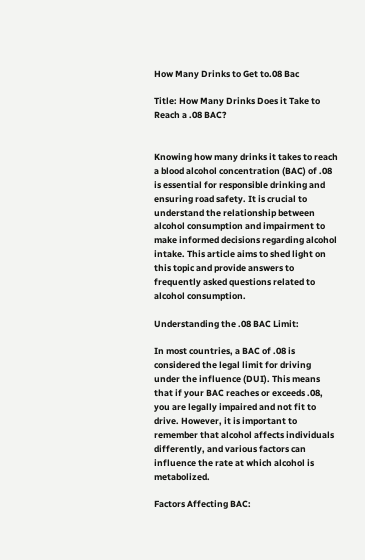How Many Drinks to Get to.08 Bac

Title: How Many Drinks Does it Take to Reach a .08 BAC?


Knowing how many drinks it takes to reach a blood alcohol concentration (BAC) of .08 is essential for responsible drinking and ensuring road safety. It is crucial to understand the relationship between alcohol consumption and impairment to make informed decisions regarding alcohol intake. This article aims to shed light on this topic and provide answers to frequently asked questions related to alcohol consumption.

Understanding the .08 BAC Limit:

In most countries, a BAC of .08 is considered the legal limit for driving under the influence (DUI). This means that if your BAC reaches or exceeds .08, you are legally impaired and not fit to drive. However, it is important to remember that alcohol affects individuals differently, and various factors can influence the rate at which alcohol is metabolized.

Factors Affecting BAC: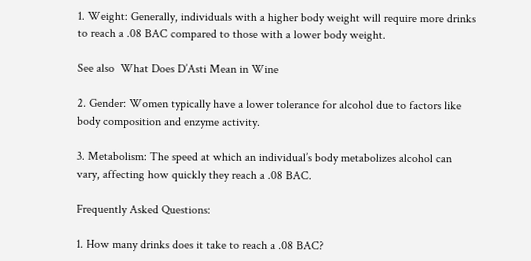1. Weight: Generally, individuals with a higher body weight will require more drinks to reach a .08 BAC compared to those with a lower body weight.

See also  What Does D’Asti Mean in Wine

2. Gender: Women typically have a lower tolerance for alcohol due to factors like body composition and enzyme activity.

3. Metabolism: The speed at which an individual’s body metabolizes alcohol can vary, affecting how quickly they reach a .08 BAC.

Frequently Asked Questions:

1. How many drinks does it take to reach a .08 BAC?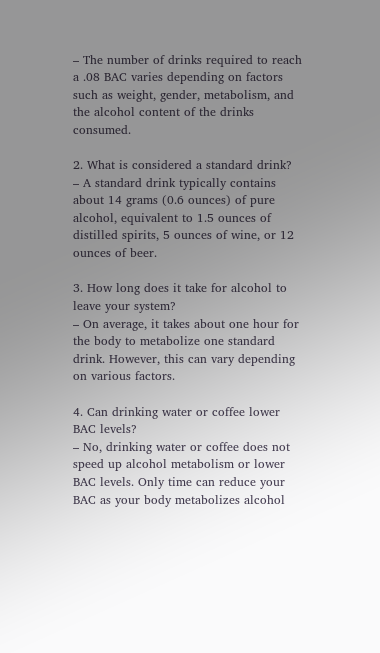– The number of drinks required to reach a .08 BAC varies depending on factors such as weight, gender, metabolism, and the alcohol content of the drinks consumed.

2. What is considered a standard drink?
– A standard drink typically contains about 14 grams (0.6 ounces) of pure alcohol, equivalent to 1.5 ounces of distilled spirits, 5 ounces of wine, or 12 ounces of beer.

3. How long does it take for alcohol to leave your system?
– On average, it takes about one hour for the body to metabolize one standard drink. However, this can vary depending on various factors.

4. Can drinking water or coffee lower BAC levels?
– No, drinking water or coffee does not speed up alcohol metabolism or lower BAC levels. Only time can reduce your BAC as your body metabolizes alcohol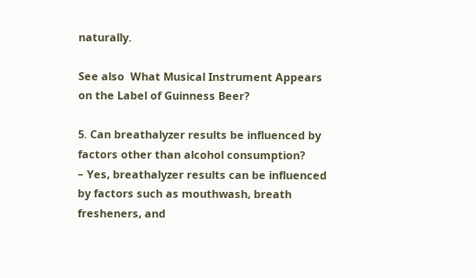naturally.

See also  What Musical Instrument Appears on the Label of Guinness Beer?

5. Can breathalyzer results be influenced by factors other than alcohol consumption?
– Yes, breathalyzer results can be influenced by factors such as mouthwash, breath fresheners, and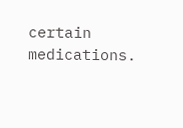certain medications.